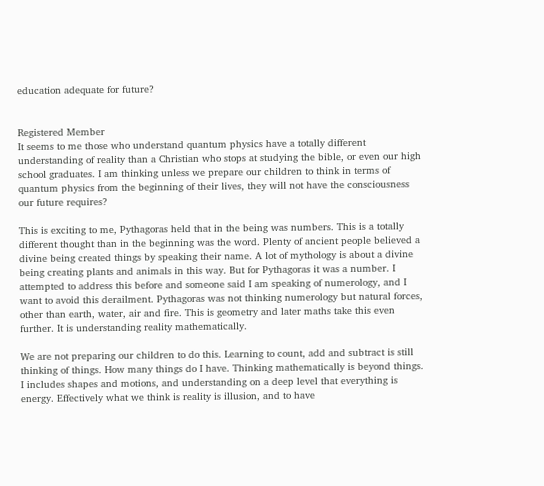education adequate for future?


Registered Member
It seems to me those who understand quantum physics have a totally different understanding of reality than a Christian who stops at studying the bible, or even our high school graduates. I am thinking unless we prepare our children to think in terms of quantum physics from the beginning of their lives, they will not have the consciousness our future requires?

This is exciting to me, Pythagoras held that in the being was numbers. This is a totally different thought than in the beginning was the word. Plenty of ancient people believed a divine being created things by speaking their name. A lot of mythology is about a divine being creating plants and animals in this way. But for Pythagoras it was a number. I attempted to address this before and someone said I am speaking of numerology, and I want to avoid this derailment. Pythagoras was not thinking numerology but natural forces, other than earth, water, air and fire. This is geometry and later maths take this even further. It is understanding reality mathematically.

We are not preparing our children to do this. Learning to count, add and subtract is still thinking of things. How many things do I have. Thinking mathematically is beyond things. I includes shapes and motions, and understanding on a deep level that everything is energy. Effectively what we think is reality is illusion, and to have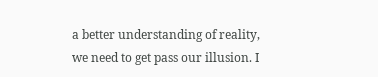a better understanding of reality, we need to get pass our illusion. I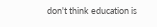don't think education is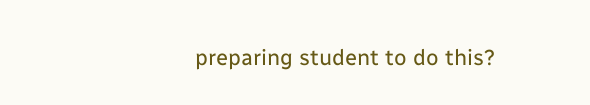preparing student to do this?